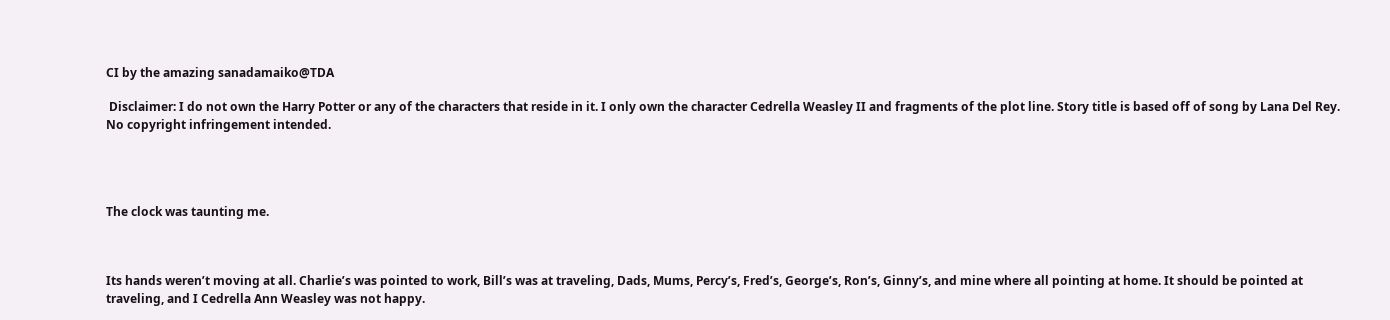CI by the amazing sanadamaiko@TDA

 Disclaimer: I do not own the Harry Potter or any of the characters that reside in it. I only own the character Cedrella Weasley II and fragments of the plot line. Story title is based off of song by Lana Del Rey. No copyright infringement intended.




The clock was taunting me.



Its hands weren’t moving at all. Charlie’s was pointed to work, Bill’s was at traveling, Dads, Mums, Percy’s, Fred’s, George’s, Ron’s, Ginny’s, and mine where all pointing at home. It should be pointed at traveling, and I Cedrella Ann Weasley was not happy.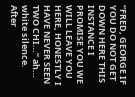“FRED, GEORGE IF YOU DO NOT GET DOWN HERE THIS INSTANCE I PROMISE YOU WE WILL LEAVE YOU HERE, HONESTLY I HAVE NEVER SEEN TWO CHI…” ah… white silence. After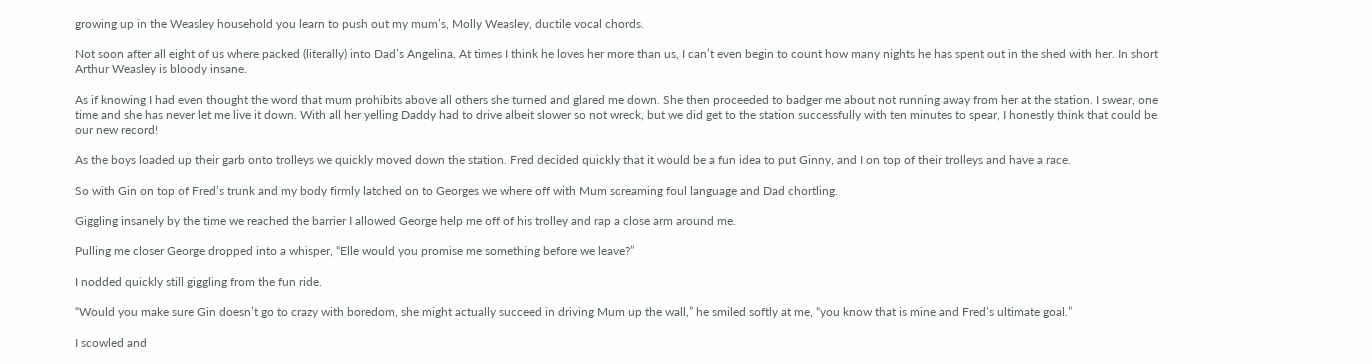growing up in the Weasley household you learn to push out my mum’s, Molly Weasley, ductile vocal chords.

Not soon after all eight of us where packed (literally) into Dad’s Angelina. At times I think he loves her more than us, I can’t even begin to count how many nights he has spent out in the shed with her. In short Arthur Weasley is bloody insane.

As if knowing I had even thought the word that mum prohibits above all others she turned and glared me down. She then proceeded to badger me about not running away from her at the station. I swear, one time and she has never let me live it down. With all her yelling Daddy had to drive albeit slower so not wreck, but we did get to the station successfully with ten minutes to spear, I honestly think that could be our new record!

As the boys loaded up their garb onto trolleys we quickly moved down the station. Fred decided quickly that it would be a fun idea to put Ginny, and I on top of their trolleys and have a race.

So with Gin on top of Fred’s trunk and my body firmly latched on to Georges we where off with Mum screaming foul language and Dad chortling.

Giggling insanely by the time we reached the barrier I allowed George help me off of his trolley and rap a close arm around me.

Pulling me closer George dropped into a whisper, “Elle would you promise me something before we leave?”

I nodded quickly still giggling from the fun ride.

“Would you make sure Gin doesn’t go to crazy with boredom, she might actually succeed in driving Mum up the wall,” he smiled softly at me, “you know that is mine and Fred’s ultimate goal.”

I scowled and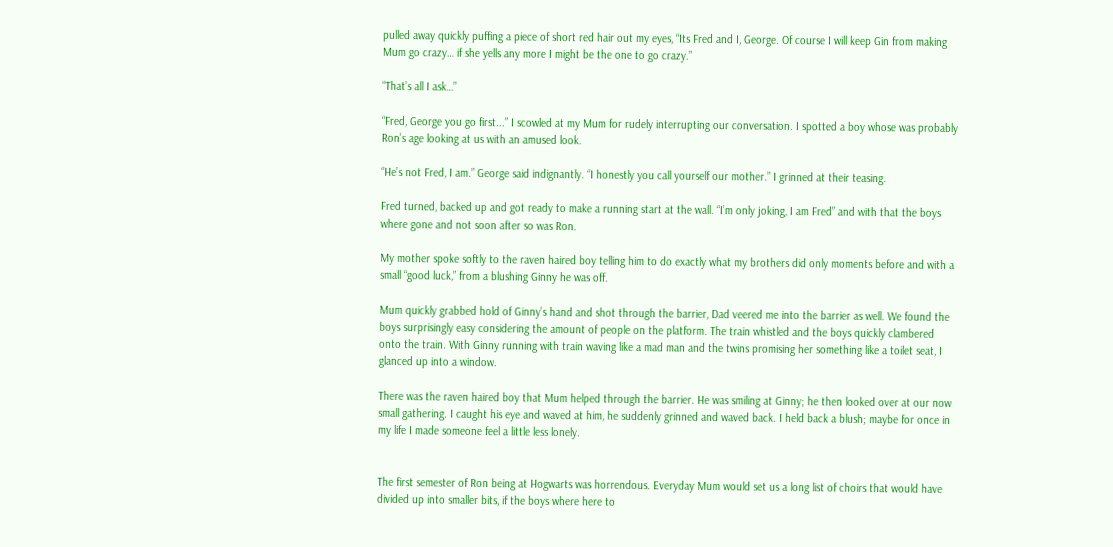pulled away quickly puffing a piece of short red hair out my eyes, “Its Fred and I, George. Of course I will keep Gin from making Mum go crazy… if she yells any more I might be the one to go crazy.”

“That’s all I ask…”

“Fred, George you go first...” I scowled at my Mum for rudely interrupting our conversation. I spotted a boy whose was probably Ron’s age looking at us with an amused look.

“He’s not Fred, I am.” George said indignantly. “I honestly you call yourself our mother.” I grinned at their teasing.

Fred turned, backed up and got ready to make a running start at the wall. “I’m only joking, I am Fred” and with that the boys where gone and not soon after so was Ron.

My mother spoke softly to the raven haired boy telling him to do exactly what my brothers did only moments before and with a small “good luck,” from a blushing Ginny he was off.

Mum quickly grabbed hold of Ginny’s hand and shot through the barrier, Dad veered me into the barrier as well. We found the boys surprisingly easy considering the amount of people on the platform. The train whistled and the boys quickly clambered onto the train. With Ginny running with train waving like a mad man and the twins promising her something like a toilet seat, I glanced up into a window.

There was the raven haired boy that Mum helped through the barrier. He was smiling at Ginny; he then looked over at our now small gathering. I caught his eye and waved at him, he suddenly grinned and waved back. I held back a blush; maybe for once in my life I made someone feel a little less lonely.


The first semester of Ron being at Hogwarts was horrendous. Everyday Mum would set us a long list of choirs that would have divided up into smaller bits, if the boys where here to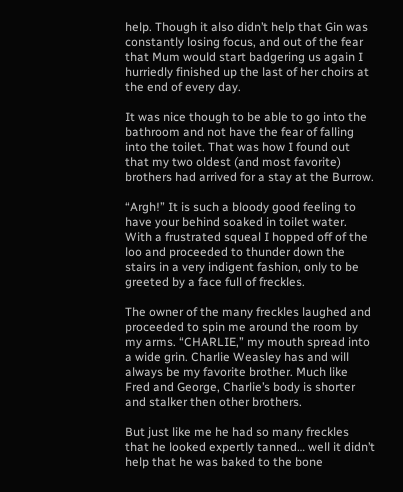help. Though it also didn’t help that Gin was constantly losing focus, and out of the fear that Mum would start badgering us again I hurriedly finished up the last of her choirs at the end of every day.

It was nice though to be able to go into the bathroom and not have the fear of falling into the toilet. That was how I found out that my two oldest (and most favorite) brothers had arrived for a stay at the Burrow.

“Argh!” It is such a bloody good feeling to have your behind soaked in toilet water. With a frustrated squeal I hopped off of the loo and proceeded to thunder down the stairs in a very indigent fashion, only to be greeted by a face full of freckles.

The owner of the many freckles laughed and proceeded to spin me around the room by my arms. “CHARLIE,” my mouth spread into a wide grin. Charlie Weasley has and will always be my favorite brother. Much like Fred and George, Charlie’s body is shorter and stalker then other brothers.

But just like me he had so many freckles that he looked expertly tanned… well it didn’t help that he was baked to the bone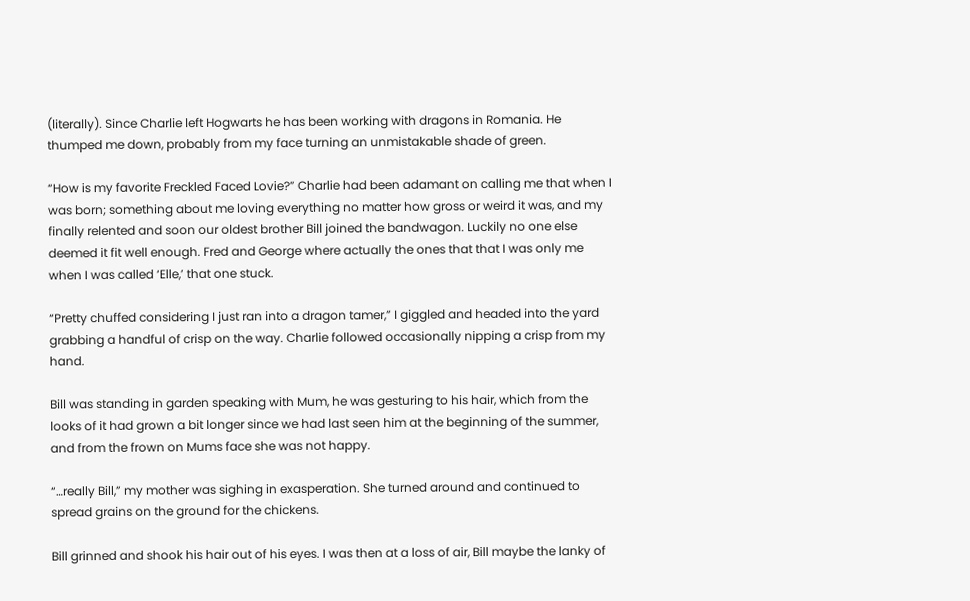(literally). Since Charlie left Hogwarts he has been working with dragons in Romania. He thumped me down, probably from my face turning an unmistakable shade of green.

“How is my favorite Freckled Faced Lovie?” Charlie had been adamant on calling me that when I was born; something about me loving everything no matter how gross or weird it was, and my finally relented and soon our oldest brother Bill joined the bandwagon. Luckily no one else deemed it fit well enough. Fred and George where actually the ones that that I was only me when I was called ‘Elle,’ that one stuck.

“Pretty chuffed considering I just ran into a dragon tamer,” I giggled and headed into the yard grabbing a handful of crisp on the way. Charlie followed occasionally nipping a crisp from my hand.

Bill was standing in garden speaking with Mum, he was gesturing to his hair, which from the looks of it had grown a bit longer since we had last seen him at the beginning of the summer, and from the frown on Mums face she was not happy.

“…really Bill,” my mother was sighing in exasperation. She turned around and continued to spread grains on the ground for the chickens.

Bill grinned and shook his hair out of his eyes. I was then at a loss of air, Bill maybe the lanky of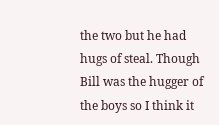the two but he had hugs of steal. Though Bill was the hugger of the boys so I think it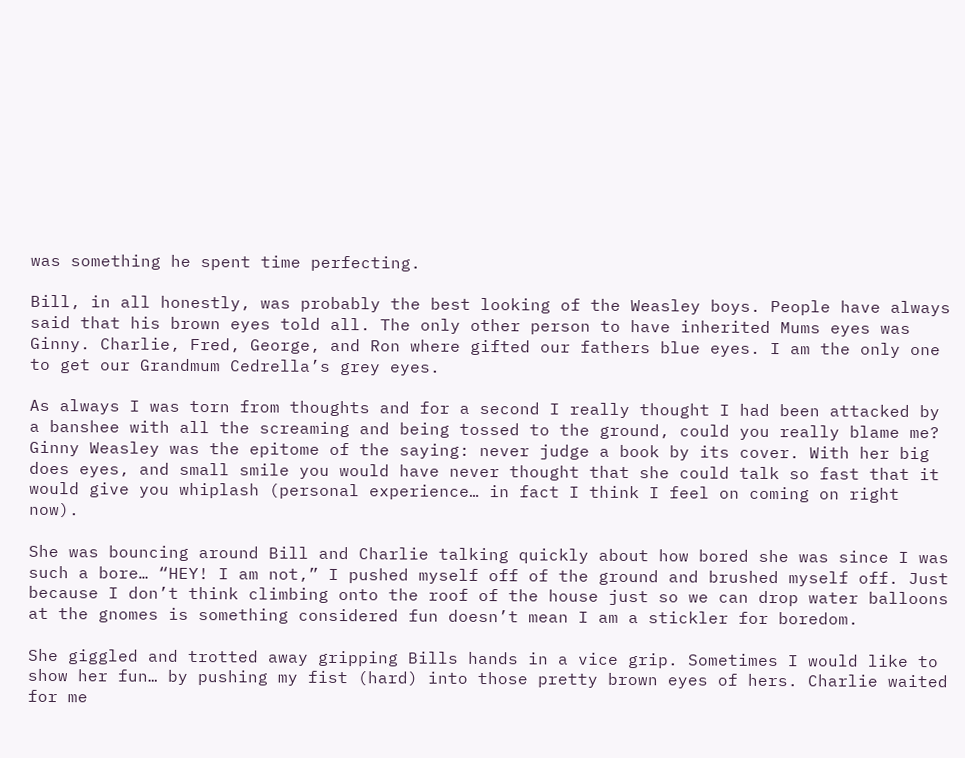was something he spent time perfecting.

Bill, in all honestly, was probably the best looking of the Weasley boys. People have always said that his brown eyes told all. The only other person to have inherited Mums eyes was Ginny. Charlie, Fred, George, and Ron where gifted our fathers blue eyes. I am the only one to get our Grandmum Cedrella’s grey eyes.

As always I was torn from thoughts and for a second I really thought I had been attacked by a banshee with all the screaming and being tossed to the ground, could you really blame me? Ginny Weasley was the epitome of the saying: never judge a book by its cover. With her big does eyes, and small smile you would have never thought that she could talk so fast that it would give you whiplash (personal experience… in fact I think I feel on coming on right now).

She was bouncing around Bill and Charlie talking quickly about how bored she was since I was such a bore… “HEY! I am not,” I pushed myself off of the ground and brushed myself off. Just because I don’t think climbing onto the roof of the house just so we can drop water balloons at the gnomes is something considered fun doesn’t mean I am a stickler for boredom.

She giggled and trotted away gripping Bills hands in a vice grip. Sometimes I would like to show her fun… by pushing my fist (hard) into those pretty brown eyes of hers. Charlie waited for me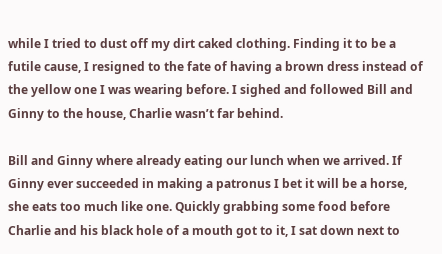while I tried to dust off my dirt caked clothing. Finding it to be a futile cause, I resigned to the fate of having a brown dress instead of the yellow one I was wearing before. I sighed and followed Bill and Ginny to the house, Charlie wasn’t far behind.

Bill and Ginny where already eating our lunch when we arrived. If Ginny ever succeeded in making a patronus I bet it will be a horse, she eats too much like one. Quickly grabbing some food before Charlie and his black hole of a mouth got to it, I sat down next to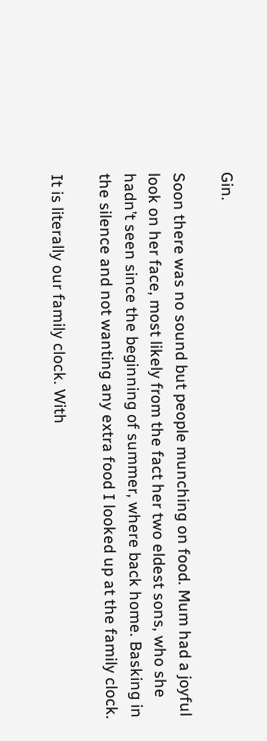Gin.

Soon there was no sound but people munching on food. Mum had a joyful look on her face, most likely from the fact her two eldest sons, who she hadn’t seen since the beginning of summer, where back home. Basking in the silence and not wanting any extra food I looked up at the family clock.

It is literally our family clock. With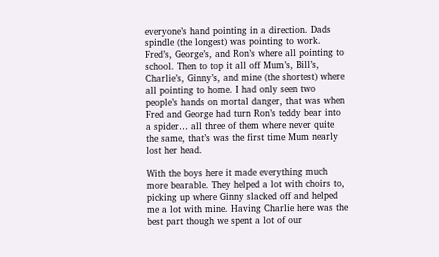everyone’s hand pointing in a direction. Dads spindle (the longest) was pointing to work. Fred’s, George’s, and Ron’s where all pointing to school. Then to top it all off Mum’s, Bill’s, Charlie’s, Ginny’s, and mine (the shortest) where all pointing to home. I had only seen two people’s hands on mortal danger, that was when Fred and George had turn Ron’s teddy bear into a spider… all three of them where never quite the same, that’s was the first time Mum nearly lost her head.

With the boys here it made everything much more bearable. They helped a lot with choirs to, picking up where Ginny slacked off and helped me a lot with mine. Having Charlie here was the best part though we spent a lot of our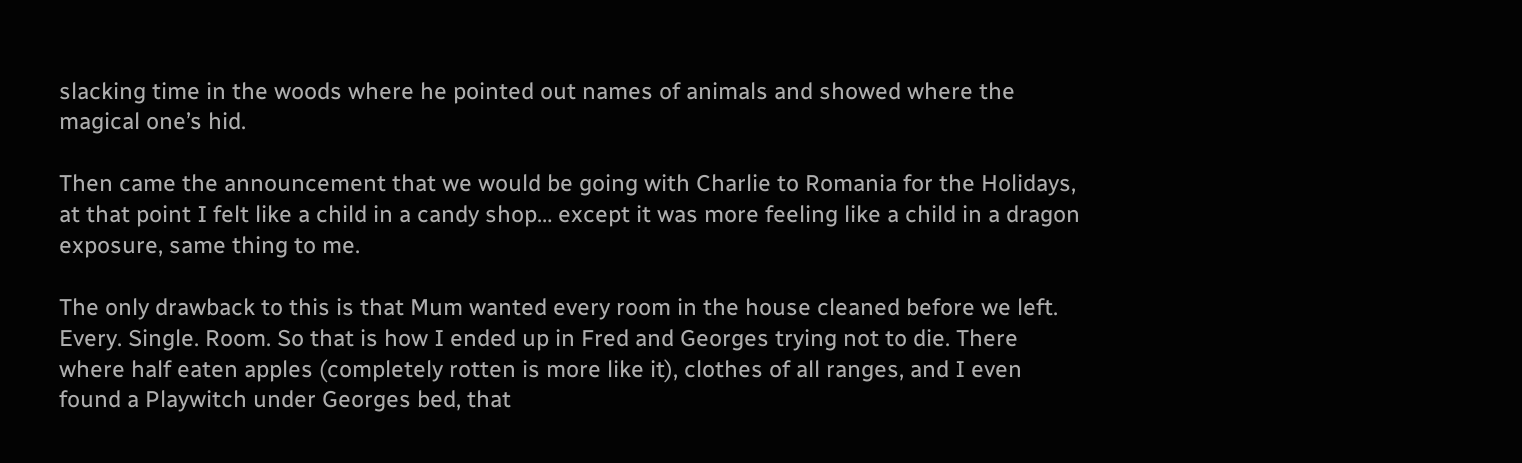slacking time in the woods where he pointed out names of animals and showed where the magical one’s hid.

Then came the announcement that we would be going with Charlie to Romania for the Holidays, at that point I felt like a child in a candy shop… except it was more feeling like a child in a dragon exposure, same thing to me.

The only drawback to this is that Mum wanted every room in the house cleaned before we left. Every. Single. Room. So that is how I ended up in Fred and Georges trying not to die. There where half eaten apples (completely rotten is more like it), clothes of all ranges, and I even found a Playwitch under Georges bed, that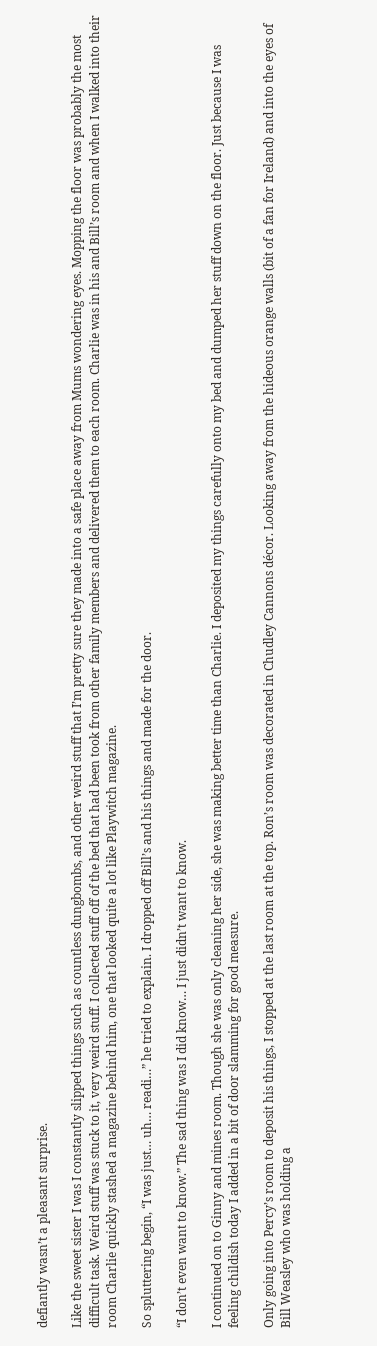defiantly wasn’t a pleasant surprise.

Like the sweet sister I was I constantly slipped things such as countless dungbombs, and other weird stuff that I’m pretty sure they made into a safe place away from Mums wondering eyes. Mopping the floor was probably the most difficult task. Weird stuff was stuck to it, very weird stuff. I collected stuff off of the bed that had been took from other family members and delivered them to each room. Charlie was in his and Bill’s room and when I walked into their room Charlie quickly stashed a magazine behind him, one that looked quite a lot like Playwitch magazine.

So spluttering begin, “I was just… uh… readi…” he tried to explain. I dropped off Bill’s and his things and made for the door.

“I don’t even want to know.” The sad thing was I did know… I just didn’t want to know.

I continued on to Ginny and mines room. Though she was only cleaning her side, she was making better time than Charlie. I deposited my things carefully onto my bed and dumped her stuff down on the floor. Just because I was feeling childish today I added in a bit of door slamming for good measure.

Only going into Percy’s room to deposit his things, I stopped at the last room at the top. Ron’s room was decorated in Chudley Cannons décor. Looking away from the hideous orange walls (bit of a fan for Ireland) and into the eyes of Bill Weasley who was holding a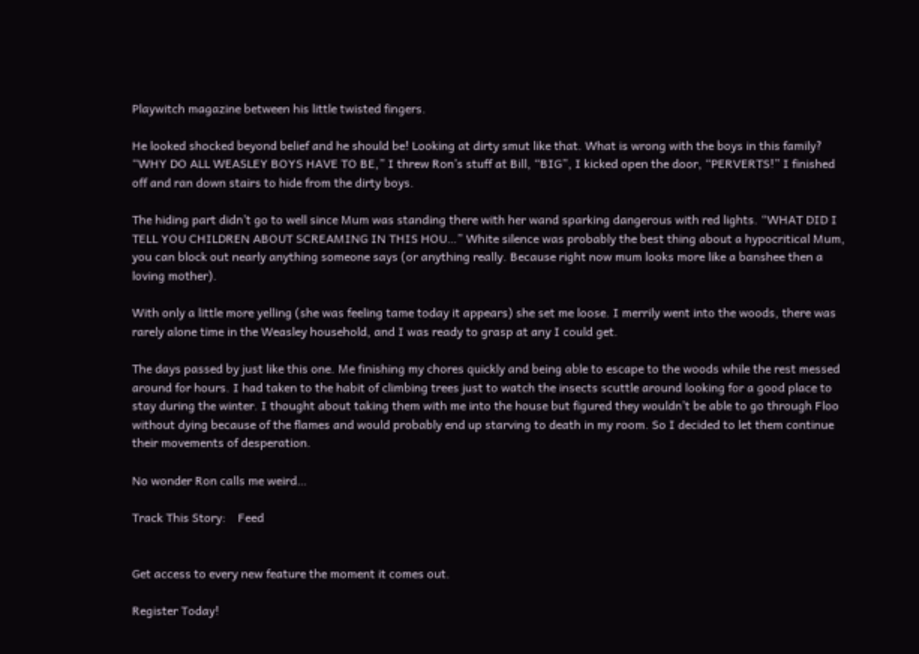Playwitch magazine between his little twisted fingers.

He looked shocked beyond belief and he should be! Looking at dirty smut like that. What is wrong with the boys in this family?  “WHY DO ALL WEASLEY BOYS HAVE TO BE,” I threw Ron’s stuff at Bill, “BIG”, I kicked open the door, “PERVERTS!” I finished off and ran down stairs to hide from the dirty boys.

The hiding part didn’t go to well since Mum was standing there with her wand sparking dangerous with red lights. “WHAT DID I TELL YOU CHILDREN ABOUT SCREAMING IN THIS HOU…” White silence was probably the best thing about a hypocritical Mum, you can block out nearly anything someone says (or anything really. Because right now mum looks more like a banshee then a loving mother).

With only a little more yelling (she was feeling tame today it appears) she set me loose. I merrily went into the woods, there was rarely alone time in the Weasley household, and I was ready to grasp at any I could get.

The days passed by just like this one. Me finishing my chores quickly and being able to escape to the woods while the rest messed around for hours. I had taken to the habit of climbing trees just to watch the insects scuttle around looking for a good place to stay during the winter. I thought about taking them with me into the house but figured they wouldn’t be able to go through Floo without dying because of the flames and would probably end up starving to death in my room. So I decided to let them continue their movements of desperation.

No wonder Ron calls me weird…

Track This Story:    Feed


Get access to every new feature the moment it comes out.

Register Today!